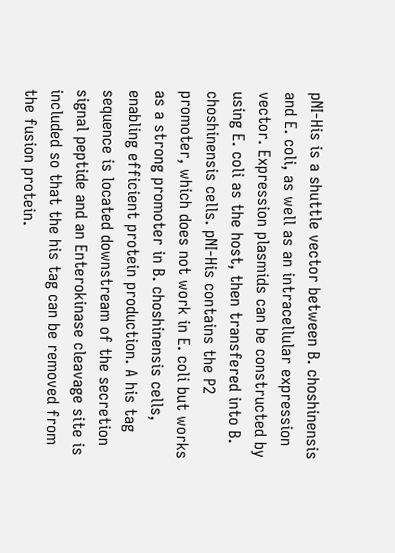pNI-His is a shuttle vector between B. choshinensis and E. coli, as well as an intracellular expression vector. Expression plasmids can be constructed by using E. coli as the host, then transfered into B. choshinensis cells. pNI-His contains the P2 promoter, which does not work in E. coli but works as a strong promoter in B. choshinensis cells, enabling efficient protein production. A his tag sequence is located downstream of the secretion signal peptide and an Enterokinase cleavage site is included so that the his tag can be removed from the fusion protein.